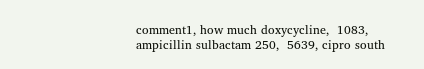comment1, how much doxycycline,  1083, ampicillin sulbactam 250,  5639, cipro south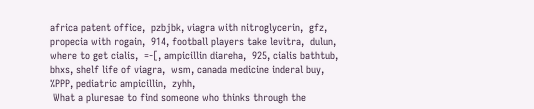africa patent office,  pzbjbk, viagra with nitroglycerin,  gfz, propecia with rogain,  914, football players take levitra,  dulun, where to get cialis,  =-[, ampicillin diareha,  925, cialis bathtub,  bhxs, shelf life of viagra,  wsm, canada medicine inderal buy,  %PPP, pediatric ampicillin,  zyhh,
 What a pluresae to find someone who thinks through the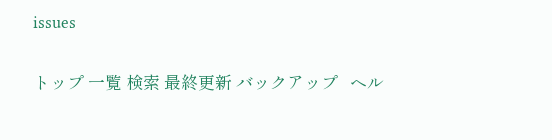issues

トップ 一覧 検索 最終更新 バックアップ   ヘル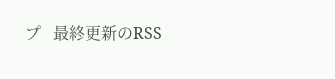プ   最終更新のRSS